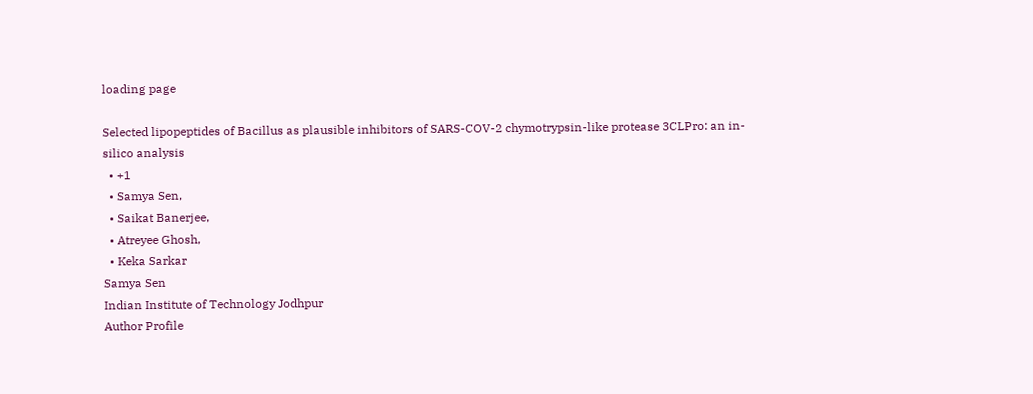loading page

Selected lipopeptides of Bacillus as plausible inhibitors of SARS-COV-2 chymotrypsin-like protease 3CLPro: an in-silico analysis
  • +1
  • Samya Sen,
  • Saikat Banerjee,
  • Atreyee Ghosh,
  • Keka Sarkar
Samya Sen
Indian Institute of Technology Jodhpur
Author Profile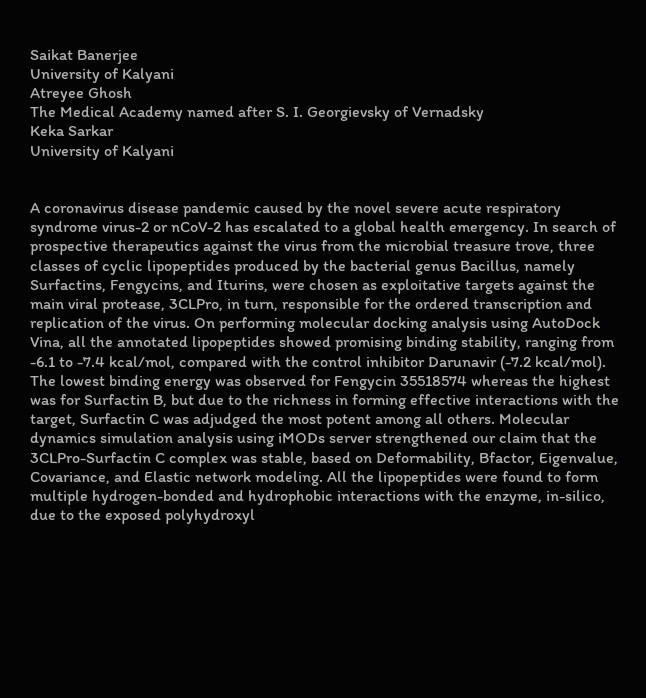Saikat Banerjee
University of Kalyani
Atreyee Ghosh
The Medical Academy named after S. I. Georgievsky of Vernadsky
Keka Sarkar
University of Kalyani


A coronavirus disease pandemic caused by the novel severe acute respiratory syndrome virus-2 or nCoV-2 has escalated to a global health emergency. In search of prospective therapeutics against the virus from the microbial treasure trove, three classes of cyclic lipopeptides produced by the bacterial genus Bacillus, namely Surfactins, Fengycins, and Iturins, were chosen as exploitative targets against the main viral protease, 3CLPro, in turn, responsible for the ordered transcription and replication of the virus. On performing molecular docking analysis using AutoDock Vina, all the annotated lipopeptides showed promising binding stability, ranging from -6.1 to -7.4 kcal/mol, compared with the control inhibitor Darunavir (-7.2 kcal/mol). The lowest binding energy was observed for Fengycin 35518574 whereas the highest was for Surfactin B, but due to the richness in forming effective interactions with the target, Surfactin C was adjudged the most potent among all others. Molecular dynamics simulation analysis using iMODs server strengthened our claim that the 3CLPro-Surfactin C complex was stable, based on Deformability, Bfactor, Eigenvalue, Covariance, and Elastic network modeling. All the lipopeptides were found to form multiple hydrogen-bonded and hydrophobic interactions with the enzyme, in-silico, due to the exposed polyhydroxyl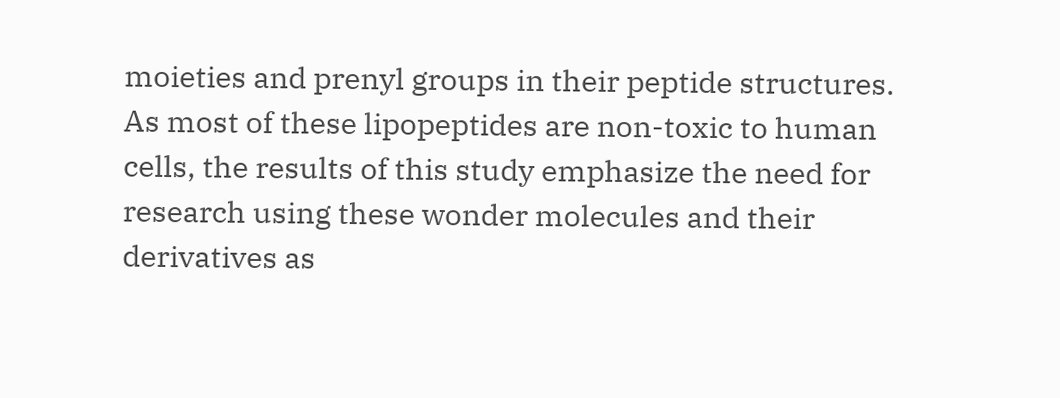moieties and prenyl groups in their peptide structures. As most of these lipopeptides are non-toxic to human cells, the results of this study emphasize the need for research using these wonder molecules and their derivatives as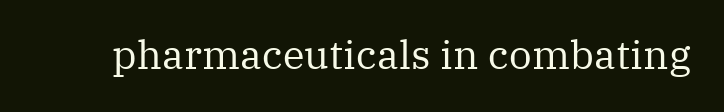pharmaceuticals in combating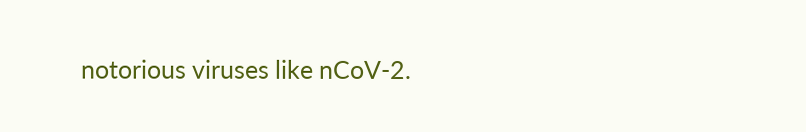notorious viruses like nCoV-2.